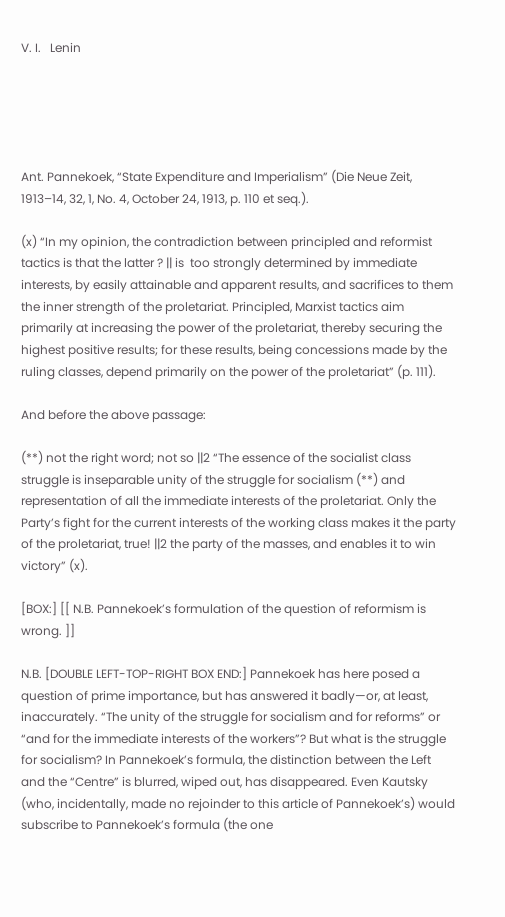V. I.   Lenin





Ant. Pannekoek, “State Expenditure and Imperialism” (Die Neue Zeit, 1913–14, 32, 1, No. 4, October 24, 1913, p. 110 et seq.).

(x) “In my opinion, the contradiction between principled and reformist tactics is that the latter ? || is  too strongly determined by immediate interests, by easily attainable and apparent results, and sacrifices to them the inner strength of the proletariat. Principled, Marxist tactics aim primarily at increasing the power of the proletariat, thereby securing the highest positive results; for these results, being concessions made by the ruling classes, depend primarily on the power of the proletariat” (p. 111).

And before the above passage:

(**) not the right word; not so ||2 “The essence of the socialist class struggle is inseparable unity of the struggle for socialism (**) and representation of all the immediate interests of the proletariat. Only the Party’s fight for the current interests of the working class makes it the party of the proletariat, true! ||2 the party of the masses, and enables it to win victory” (x).

[BOX:] [[ N.B. Pannekoek’s formulation of the question of reformism is wrong. ]]

N.B. [DOUBLE LEFT-TOP-RIGHT BOX END:] Pannekoek has here posed a question of prime importance, but has answered it badly—or, at least, inaccurately. “The unity of the struggle for socialism and for reforms” or “and for the immediate interests of the workers”? But what is the struggle for socialism? In Pannekoek’s formula, the distinction between the Left and the “Centre” is blurred, wiped out, has disappeared. Even Kautsky (who, incidentally, made no rejoinder to this article of Pannekoek’s) would subscribe to Pannekoek’s formula (the one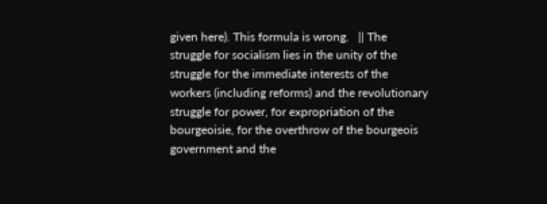given here). This formula is wrong.   || The struggle for socialism lies in the unity of the struggle for the immediate interests of the workers (including reforms) and the revolutionary struggle for power, for expropriation of the bourgeoisie, for the overthrow of the bourgeois government and the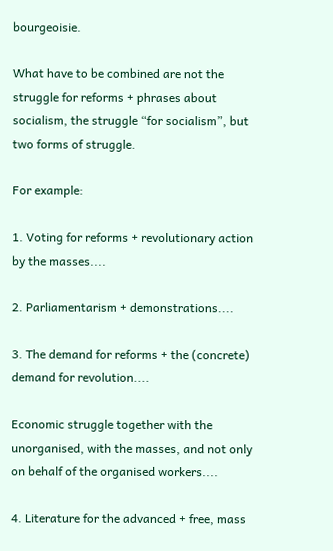bourgeoisie.

What have to be combined are not the struggle for reforms + phrases about socialism, the struggle “for socialism”, but two forms of struggle.

For example:

1. Voting for reforms + revolutionary action by the masses....

2. Parliamentarism + demonstrations....

3. The demand for reforms + the (concrete) demand for revolution....

Economic struggle together with the unorganised, with the masses, and not only on behalf of the organised workers....

4. Literature for the advanced + free, mass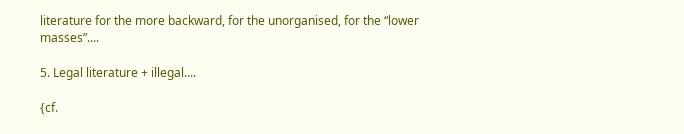literature for the more backward, for the unorganised, for the “lower masses”....

5. Legal literature + illegal....

{cf.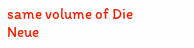same volume of Die Neue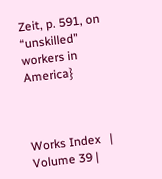Zeit, p. 591, on “unskilled” workers in America}



Works Index   |   Volume 39 |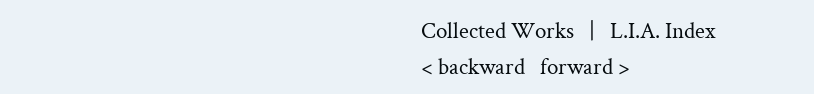Collected Works   |   L.I.A. Index
< backward   forward >